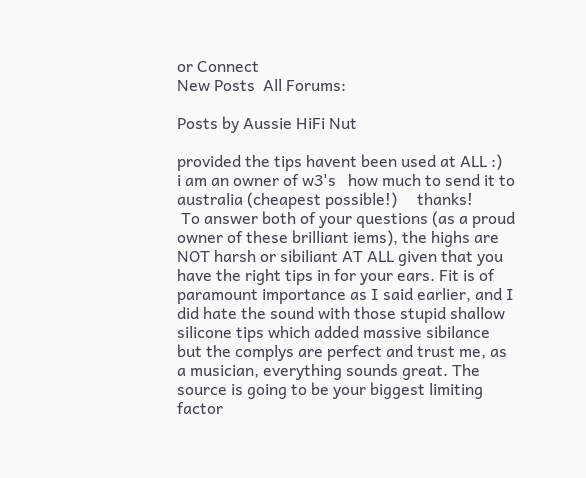or Connect
New Posts  All Forums:

Posts by Aussie HiFi Nut

provided the tips havent been used at ALL :)
i am an owner of w3's   how much to send it to australia (cheapest possible!)     thanks!
 To answer both of your questions (as a proud owner of these brilliant iems), the highs are NOT harsh or sibiliant AT ALL given that you have the right tips in for your ears. Fit is of paramount importance as I said earlier, and I did hate the sound with those stupid shallow silicone tips which added massive sibilance but the complys are perfect and trust me, as a musician, everything sounds great. The source is going to be your biggest limiting factor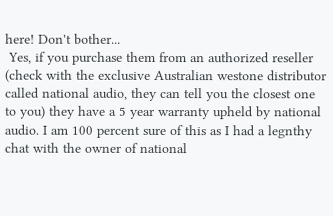here! Don't bother...
 Yes, if you purchase them from an authorized reseller (check with the exclusive Australian westone distributor called national audio, they can tell you the closest one to you) they have a 5 year warranty upheld by national audio. I am 100 percent sure of this as I had a legnthy chat with the owner of national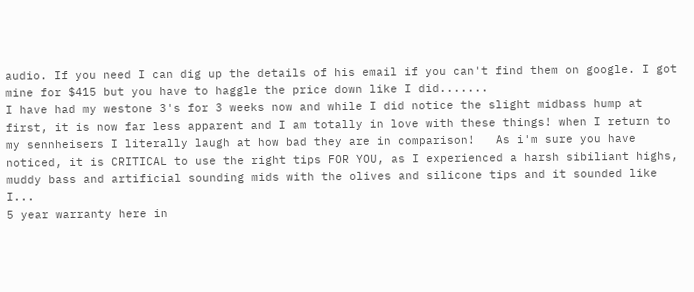audio. If you need I can dig up the details of his email if you can't find them on google. I got mine for $415 but you have to haggle the price down like I did.......
I have had my westone 3's for 3 weeks now and while I did notice the slight midbass hump at first, it is now far less apparent and I am totally in love with these things! when I return to my sennheisers I literally laugh at how bad they are in comparison!   As i'm sure you have noticed, it is CRITICAL to use the right tips FOR YOU, as I experienced a harsh sibiliant highs, muddy bass and artificial sounding mids with the olives and silicone tips and it sounded like I...
5 year warranty here in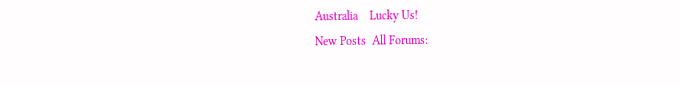Australia    Lucky Us!
New Posts  All Forums: